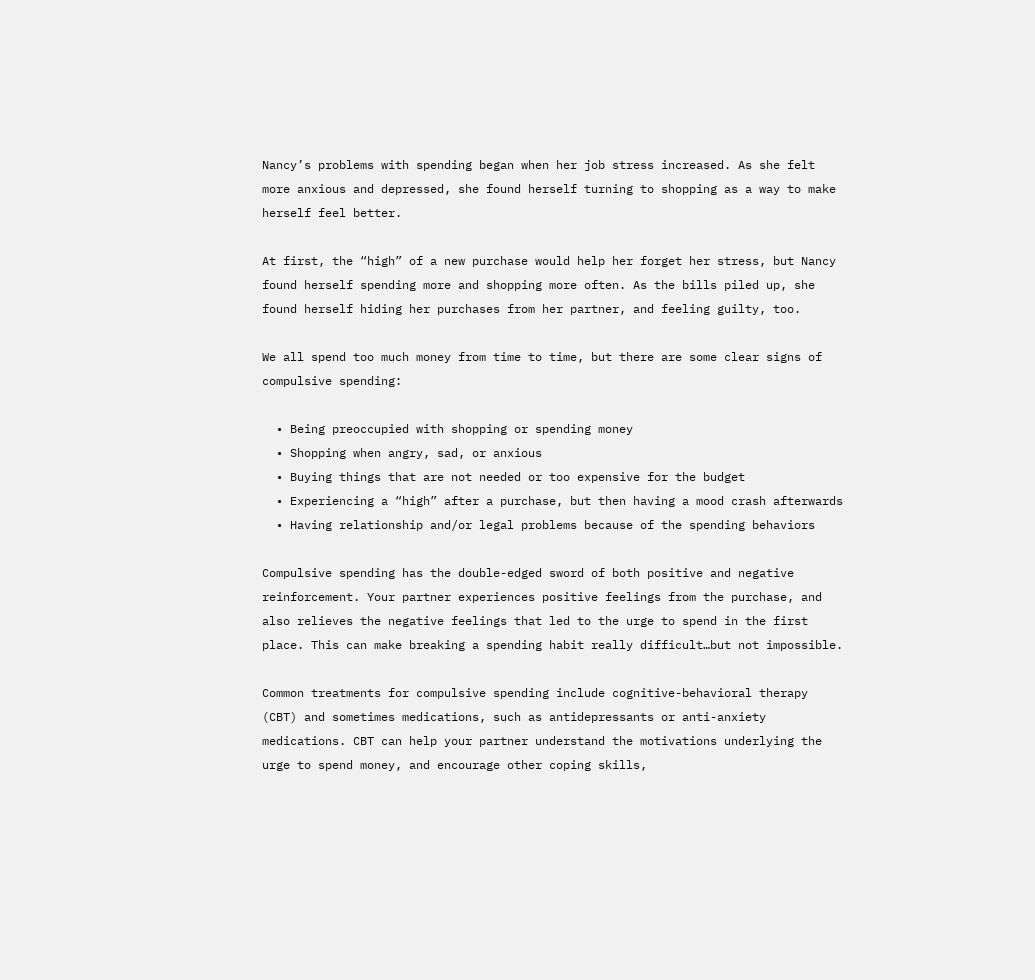Nancy’s problems with spending began when her job stress increased. As she felt more anxious and depressed, she found herself turning to shopping as a way to make herself feel better.

At first, the “high” of a new purchase would help her forget her stress, but Nancy found herself spending more and shopping more often. As the bills piled up, she found herself hiding her purchases from her partner, and feeling guilty, too.

We all spend too much money from time to time, but there are some clear signs of compulsive spending:

  • Being preoccupied with shopping or spending money
  • Shopping when angry, sad, or anxious
  • Buying things that are not needed or too expensive for the budget
  • Experiencing a “high” after a purchase, but then having a mood crash afterwards
  • Having relationship and/or legal problems because of the spending behaviors

Compulsive spending has the double-edged sword of both positive and negative reinforcement. Your partner experiences positive feelings from the purchase, and also relieves the negative feelings that led to the urge to spend in the first place. This can make breaking a spending habit really difficult…but not impossible.

Common treatments for compulsive spending include cognitive-behavioral therapy (CBT) and sometimes medications, such as antidepressants or anti-anxiety medications. CBT can help your partner understand the motivations underlying the urge to spend money, and encourage other coping skills,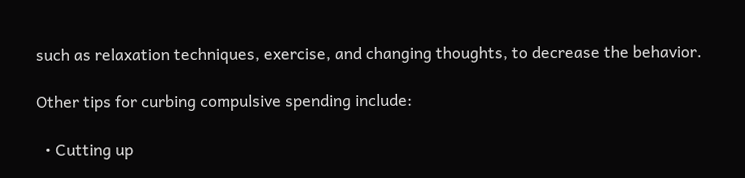such as relaxation techniques, exercise, and changing thoughts, to decrease the behavior.

Other tips for curbing compulsive spending include:

  • Cutting up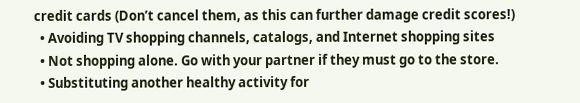credit cards (Don’t cancel them, as this can further damage credit scores!)
  • Avoiding TV shopping channels, catalogs, and Internet shopping sites
  • Not shopping alone. Go with your partner if they must go to the store.
  • Substituting another healthy activity for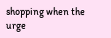shopping when the urge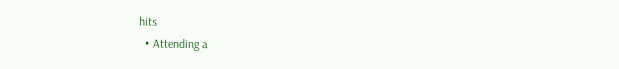hits
  • Attending a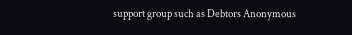support group such as Debtors Anonymous